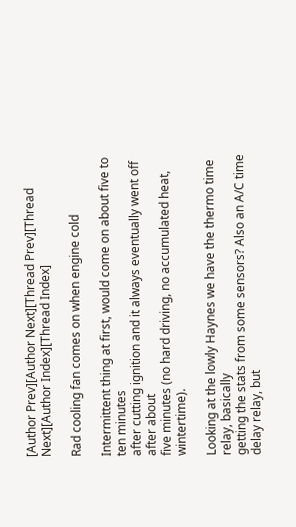[Author Prev][Author Next][Thread Prev][Thread Next][Author Index][Thread Index]

Rad cooling fan comes on when engine cold

Intermittent thing at first, would come on about five to ten minutes
after cutting ignition and it always eventually went off after about
five minutes (no hard driving, no accumulated heat, wintertime).

Looking at the lowly Haynes we have the thermo time relay, basically
getting the stats from some sensors? Also an A/C time delay relay, but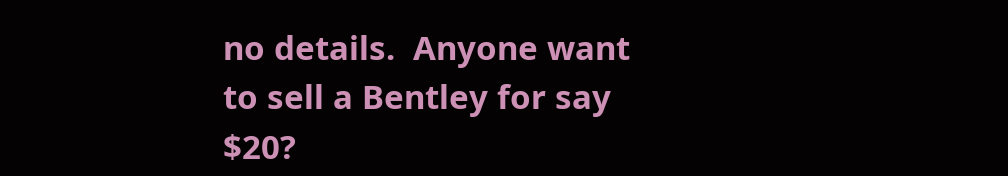no details.  Anyone want to sell a Bentley for say $20?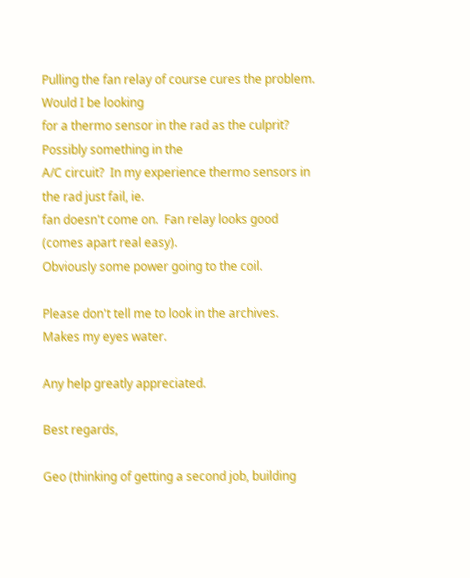Pulling the fan relay of course cures the problem.  Would I be looking
for a thermo sensor in the rad as the culprit? Possibly something in the
A/C circuit?  In my experience thermo sensors in the rad just fail, ie.
fan doesn't come on.  Fan relay looks good (comes apart real easy).
Obviously some power going to the coil.

Please don't tell me to look in the archives.  Makes my eyes water.

Any help greatly appreciated.

Best regards,

Geo (thinking of getting a second job, building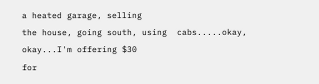a heated garage, selling
the house, going south, using  cabs.....okay, okay...I'm offering $30
for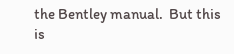the Bentley manual.  But this is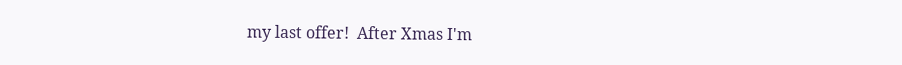my last offer!  After Xmas I'm